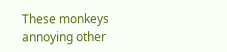These monkeys annoying other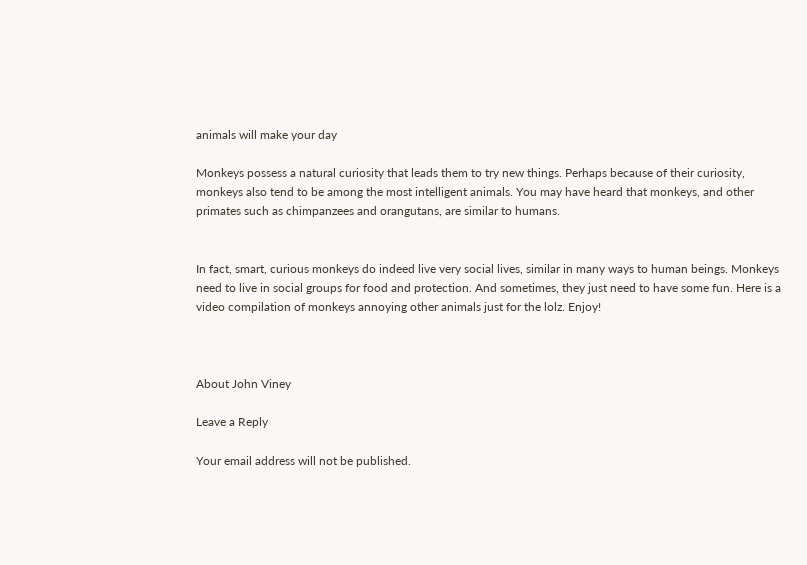animals will make your day

Monkeys possess a natural curiosity that leads them to try new things. Perhaps because of their curiosity, monkeys also tend to be among the most intelligent animals. You may have heard that monkeys, and other primates such as chimpanzees and orangutans, are similar to humans.


In fact, smart, curious monkeys do indeed live very social lives, similar in many ways to human beings. Monkeys need to live in social groups for food and protection. And sometimes, they just need to have some fun. Here is a video compilation of monkeys annoying other animals just for the lolz. Enjoy!



About John Viney

Leave a Reply

Your email address will not be published.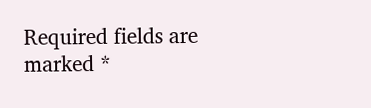Required fields are marked *